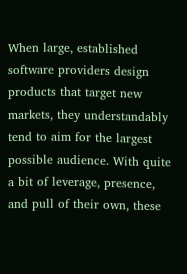When large, established software providers design products that target new markets, they understandably tend to aim for the largest possible audience. With quite a bit of leverage, presence, and pull of their own, these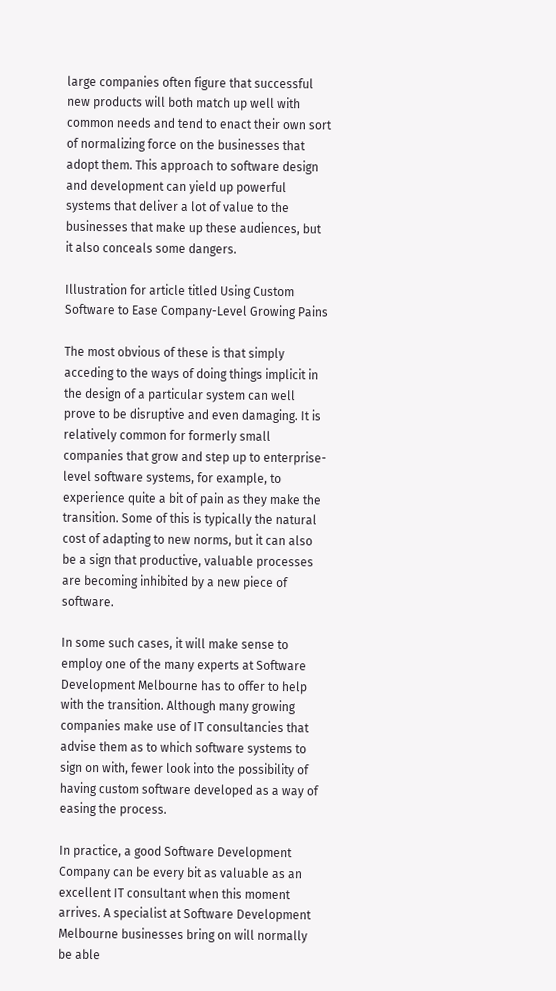large companies often figure that successful new products will both match up well with common needs and tend to enact their own sort of normalizing force on the businesses that adopt them. This approach to software design and development can yield up powerful systems that deliver a lot of value to the businesses that make up these audiences, but it also conceals some dangers.

Illustration for article titled Using Custom Software to Ease Company-Level Growing Pains

The most obvious of these is that simply acceding to the ways of doing things implicit in the design of a particular system can well prove to be disruptive and even damaging. It is relatively common for formerly small companies that grow and step up to enterprise-level software systems, for example, to experience quite a bit of pain as they make the transition. Some of this is typically the natural cost of adapting to new norms, but it can also be a sign that productive, valuable processes are becoming inhibited by a new piece of software.

In some such cases, it will make sense to employ one of the many experts at Software Development Melbourne has to offer to help with the transition. Although many growing companies make use of IT consultancies that advise them as to which software systems to sign on with, fewer look into the possibility of having custom software developed as a way of easing the process.

In practice, a good Software Development Company can be every bit as valuable as an excellent IT consultant when this moment arrives. A specialist at Software Development Melbourne businesses bring on will normally be able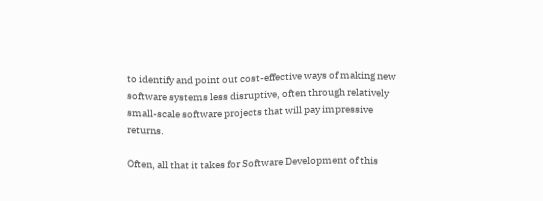to identify and point out cost-effective ways of making new software systems less disruptive, often through relatively small-scale software projects that will pay impressive returns.

Often, all that it takes for Software Development of this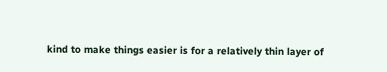kind to make things easier is for a relatively thin layer of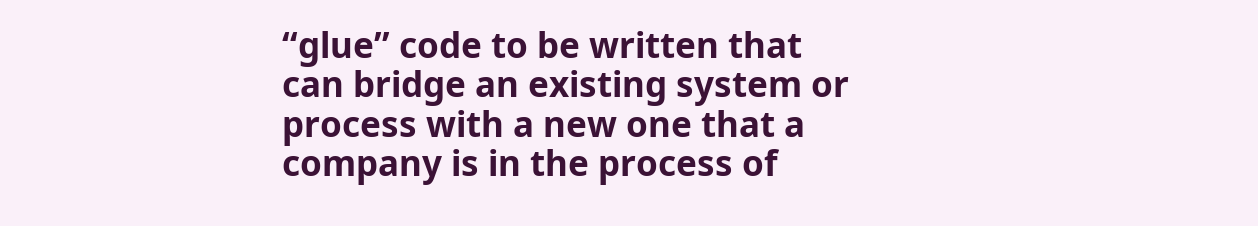“glue” code to be written that can bridge an existing system or process with a new one that a company is in the process of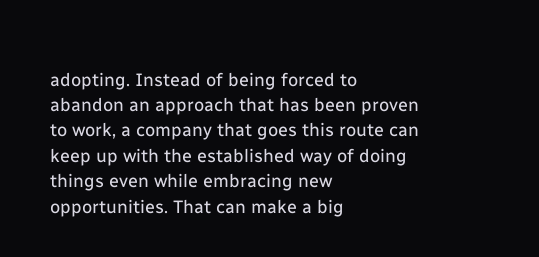adopting. Instead of being forced to abandon an approach that has been proven to work, a company that goes this route can keep up with the established way of doing things even while embracing new opportunities. That can make a big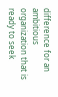difference for an ambitious organization that is ready to seek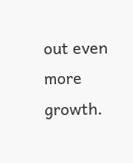out even more growth.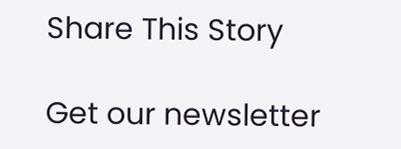Share This Story

Get our newsletter